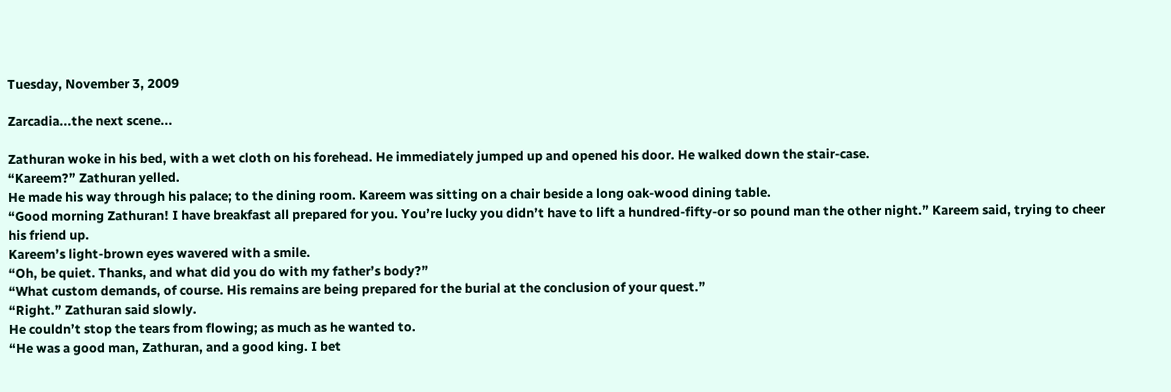Tuesday, November 3, 2009

Zarcadia...the next scene...

Zathuran woke in his bed, with a wet cloth on his forehead. He immediately jumped up and opened his door. He walked down the stair-case.
“Kareem?” Zathuran yelled.
He made his way through his palace; to the dining room. Kareem was sitting on a chair beside a long oak-wood dining table.
“Good morning Zathuran! I have breakfast all prepared for you. You’re lucky you didn’t have to lift a hundred-fifty-or so pound man the other night.” Kareem said, trying to cheer his friend up.
Kareem’s light-brown eyes wavered with a smile.
“Oh, be quiet. Thanks, and what did you do with my father’s body?”
“What custom demands, of course. His remains are being prepared for the burial at the conclusion of your quest.”
“Right.” Zathuran said slowly.
He couldn’t stop the tears from flowing; as much as he wanted to.
“He was a good man, Zathuran, and a good king. I bet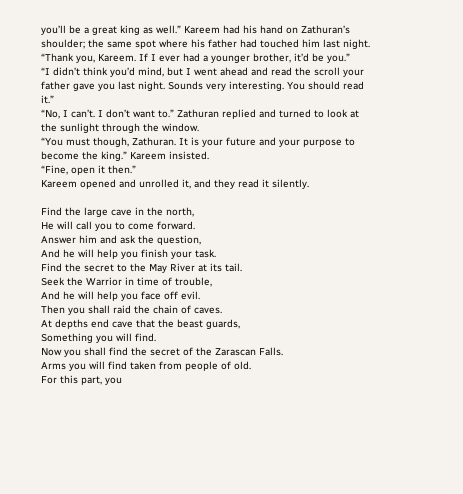you’ll be a great king as well.” Kareem had his hand on Zathuran’s shoulder; the same spot where his father had touched him last night.
“Thank you, Kareem. If I ever had a younger brother, it’d be you.”
“I didn’t think you’d mind, but I went ahead and read the scroll your father gave you last night. Sounds very interesting. You should read it.”
“No, I can’t. I don’t want to.” Zathuran replied and turned to look at the sunlight through the window.
“You must though, Zathuran. It is your future and your purpose to become the king.” Kareem insisted.
“Fine, open it then.”
Kareem opened and unrolled it, and they read it silently.

Find the large cave in the north,
He will call you to come forward.
Answer him and ask the question,
And he will help you finish your task.
Find the secret to the May River at its tail.
Seek the Warrior in time of trouble,
And he will help you face off evil.
Then you shall raid the chain of caves.
At depths end cave that the beast guards,
Something you will find.
Now you shall find the secret of the Zarascan Falls.
Arms you will find taken from people of old.
For this part, you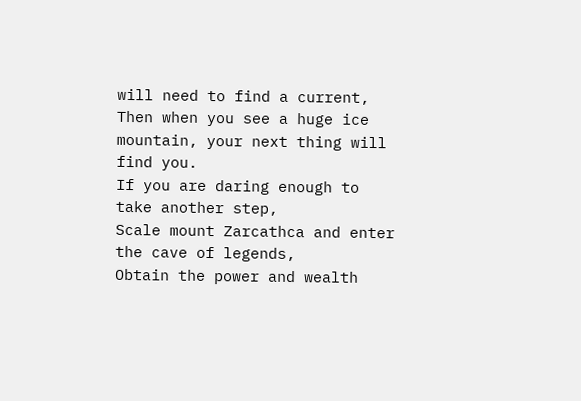will need to find a current,
Then when you see a huge ice mountain, your next thing will find you.
If you are daring enough to take another step,
Scale mount Zarcathca and enter the cave of legends,
Obtain the power and wealth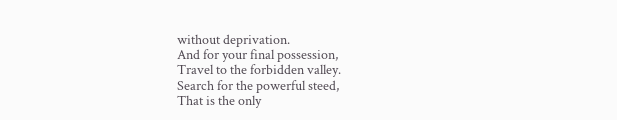without deprivation.
And for your final possession,
Travel to the forbidden valley.
Search for the powerful steed,
That is the only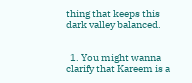thing that keeps this dark valley balanced.


  1. You might wanna clarify that Kareem is a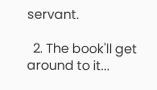servant.

  2. The book'll get around to it...